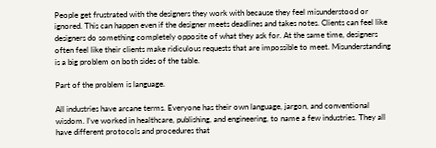People get frustrated with the designers they work with because they feel misunderstood or ignored. This can happen even if the designer meets deadlines and takes notes. Clients can feel like designers do something completely opposite of what they ask for. At the same time, designers often feel like their clients make ridiculous requests that are impossible to meet. Misunderstanding is a big problem on both sides of the table.

Part of the problem is language.

All industries have arcane terms. Everyone has their own language, jargon, and conventional wisdom. I’ve worked in healthcare, publishing, and engineering, to name a few industries. They all have different protocols and procedures that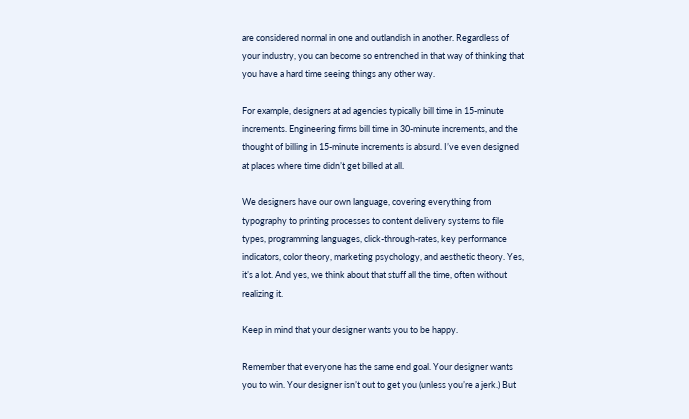are considered normal in one and outlandish in another. Regardless of your industry, you can become so entrenched in that way of thinking that you have a hard time seeing things any other way.

For example, designers at ad agencies typically bill time in 15-minute increments. Engineering firms bill time in 30-minute increments, and the thought of billing in 15-minute increments is absurd. I’ve even designed at places where time didn’t get billed at all.

We designers have our own language, covering everything from typography to printing processes to content delivery systems to file types, programming languages, click-through-rates, key performance indicators, color theory, marketing psychology, and aesthetic theory. Yes, it’s a lot. And yes, we think about that stuff all the time, often without realizing it.

Keep in mind that your designer wants you to be happy.

Remember that everyone has the same end goal. Your designer wants you to win. Your designer isn’t out to get you (unless you’re a jerk.) But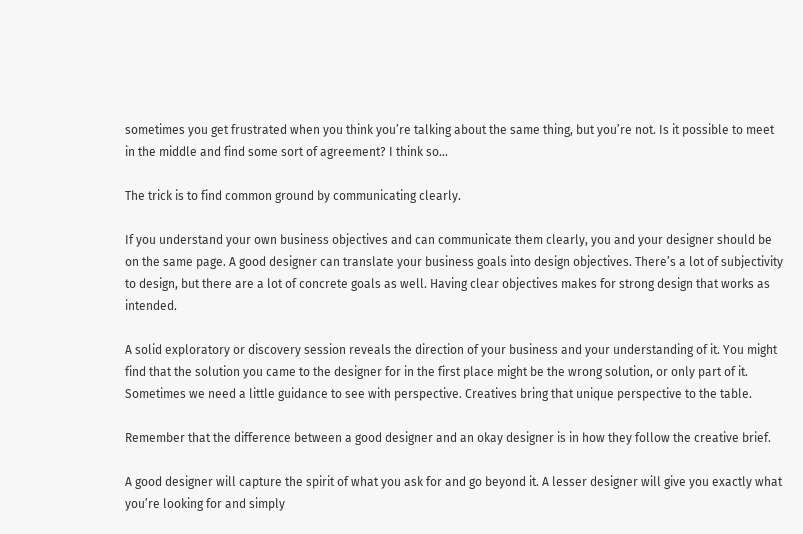sometimes you get frustrated when you think you’re talking about the same thing, but you’re not. Is it possible to meet in the middle and find some sort of agreement? I think so…

The trick is to find common ground by communicating clearly.

If you understand your own business objectives and can communicate them clearly, you and your designer should be on the same page. A good designer can translate your business goals into design objectives. There’s a lot of subjectivity to design, but there are a lot of concrete goals as well. Having clear objectives makes for strong design that works as intended.

A solid exploratory or discovery session reveals the direction of your business and your understanding of it. You might find that the solution you came to the designer for in the first place might be the wrong solution, or only part of it. Sometimes we need a little guidance to see with perspective. Creatives bring that unique perspective to the table.

Remember that the difference between a good designer and an okay designer is in how they follow the creative brief.

A good designer will capture the spirit of what you ask for and go beyond it. A lesser designer will give you exactly what you’re looking for and simply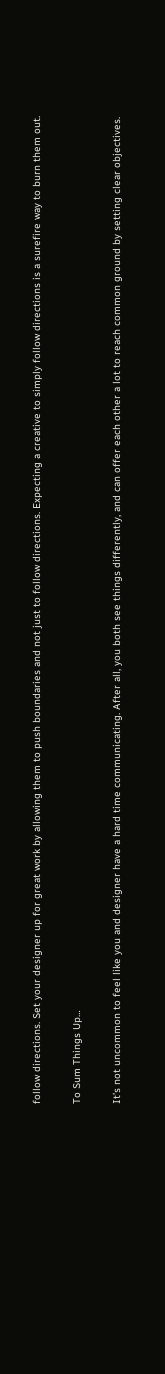follow directions. Set your designer up for great work by allowing them to push boundaries and not just to follow directions. Expecting a creative to simply follow directions is a surefire way to burn them out.

To Sum Things Up…

It’s not uncommon to feel like you and designer have a hard time communicating. After all, you both see things differently, and can offer each other a lot to reach common ground by setting clear objectives.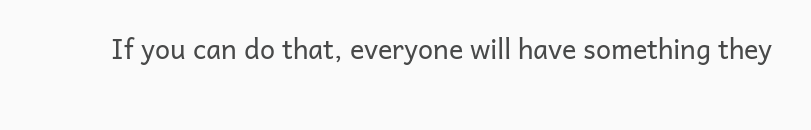If you can do that, everyone will have something they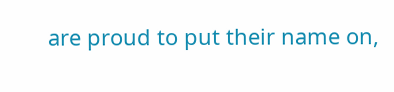are proud to put their name on,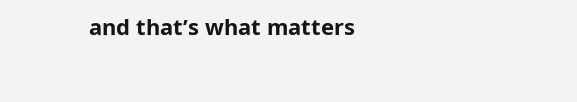and that’s what matters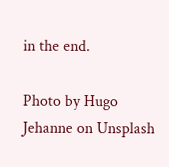in the end.

Photo by Hugo Jehanne on Unsplash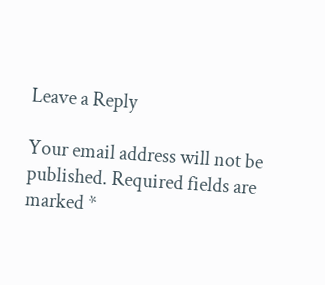Leave a Reply

Your email address will not be published. Required fields are marked *